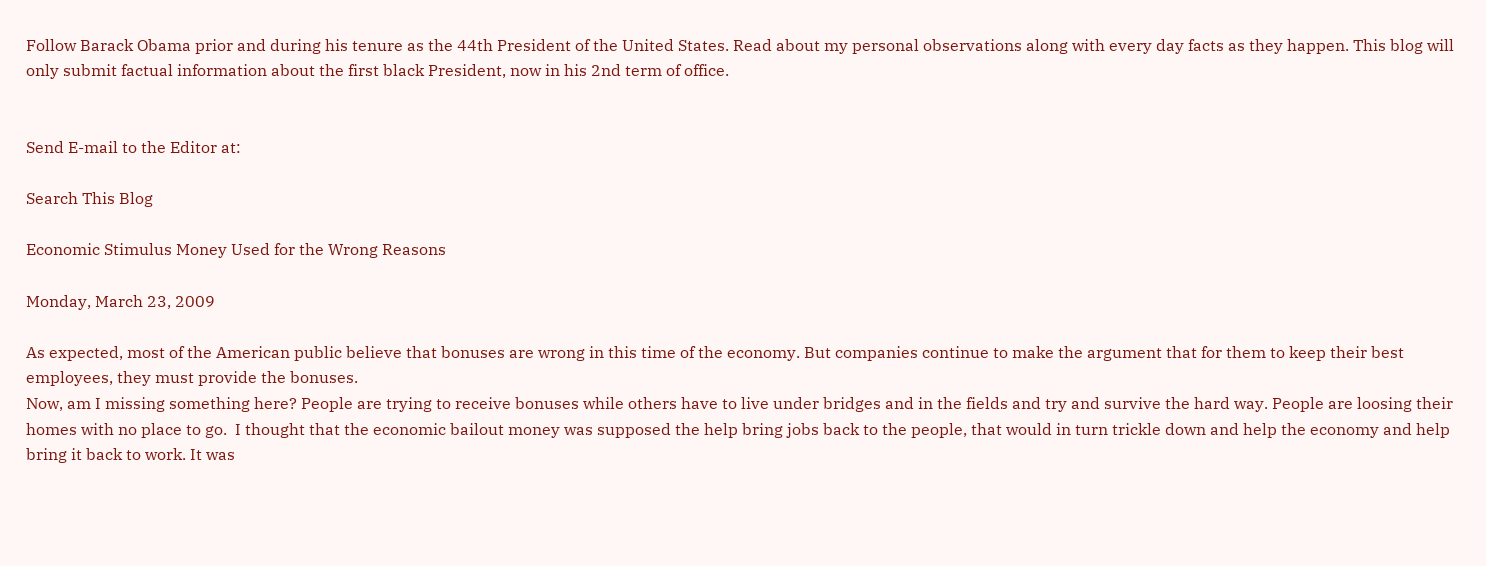Follow Barack Obama prior and during his tenure as the 44th President of the United States. Read about my personal observations along with every day facts as they happen. This blog will only submit factual information about the first black President, now in his 2nd term of office.


Send E-mail to the Editor at:

Search This Blog

Economic Stimulus Money Used for the Wrong Reasons

Monday, March 23, 2009

As expected, most of the American public believe that bonuses are wrong in this time of the economy. But companies continue to make the argument that for them to keep their best employees, they must provide the bonuses.
Now, am I missing something here? People are trying to receive bonuses while others have to live under bridges and in the fields and try and survive the hard way. People are loosing their homes with no place to go.  I thought that the economic bailout money was supposed the help bring jobs back to the people, that would in turn trickle down and help the economy and help bring it back to work. It was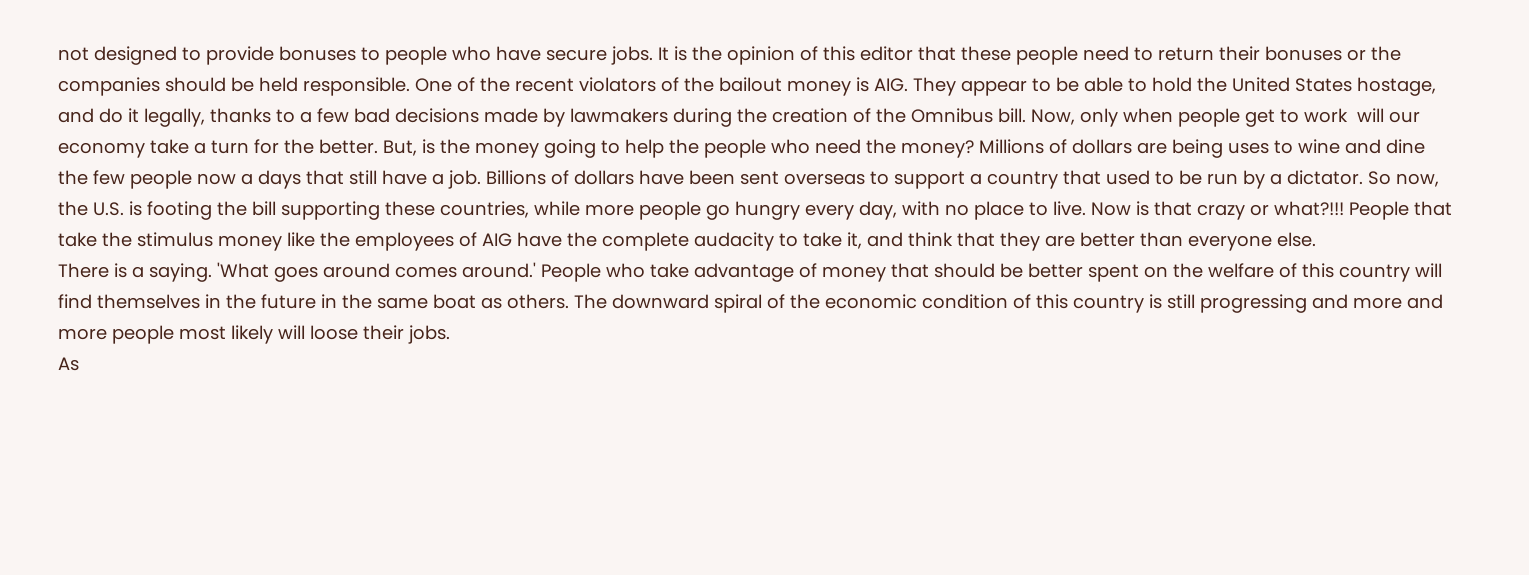not designed to provide bonuses to people who have secure jobs. It is the opinion of this editor that these people need to return their bonuses or the companies should be held responsible. One of the recent violators of the bailout money is AIG. They appear to be able to hold the United States hostage, and do it legally, thanks to a few bad decisions made by lawmakers during the creation of the Omnibus bill. Now, only when people get to work  will our economy take a turn for the better. But, is the money going to help the people who need the money? Millions of dollars are being uses to wine and dine the few people now a days that still have a job. Billions of dollars have been sent overseas to support a country that used to be run by a dictator. So now, the U.S. is footing the bill supporting these countries, while more people go hungry every day, with no place to live. Now is that crazy or what?!!! People that take the stimulus money like the employees of AIG have the complete audacity to take it, and think that they are better than everyone else.
There is a saying. 'What goes around comes around.' People who take advantage of money that should be better spent on the welfare of this country will find themselves in the future in the same boat as others. The downward spiral of the economic condition of this country is still progressing and more and more people most likely will loose their jobs.
As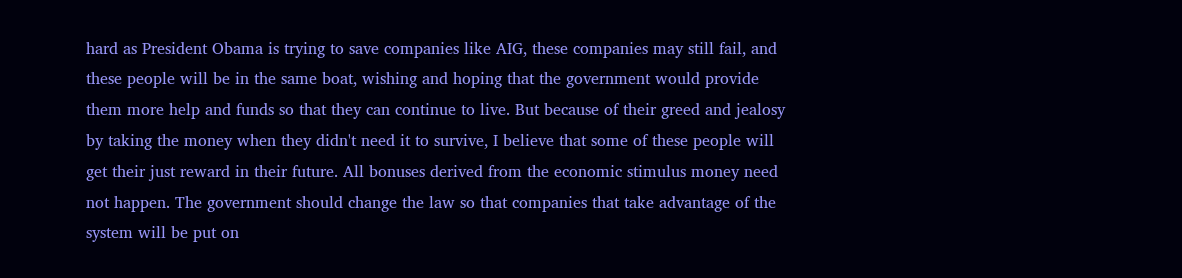hard as President Obama is trying to save companies like AIG, these companies may still fail, and these people will be in the same boat, wishing and hoping that the government would provide them more help and funds so that they can continue to live. But because of their greed and jealosy by taking the money when they didn't need it to survive, I believe that some of these people will get their just reward in their future. All bonuses derived from the economic stimulus money need not happen. The government should change the law so that companies that take advantage of the system will be put on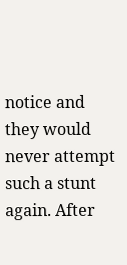notice and they would never attempt such a stunt again. After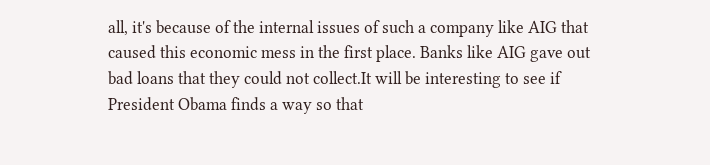all, it's because of the internal issues of such a company like AIG that caused this economic mess in the first place. Banks like AIG gave out bad loans that they could not collect.It will be interesting to see if President Obama finds a way so that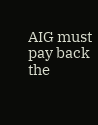AIG must pay back the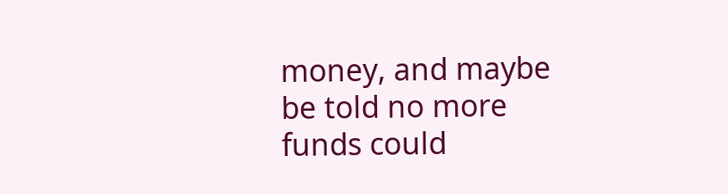money, and maybe be told no more funds could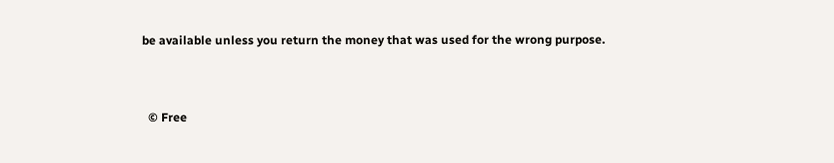be available unless you return the money that was used for the wrong purpose.


  © Free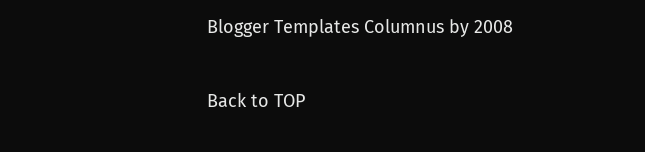Blogger Templates Columnus by 2008

Back to TOP